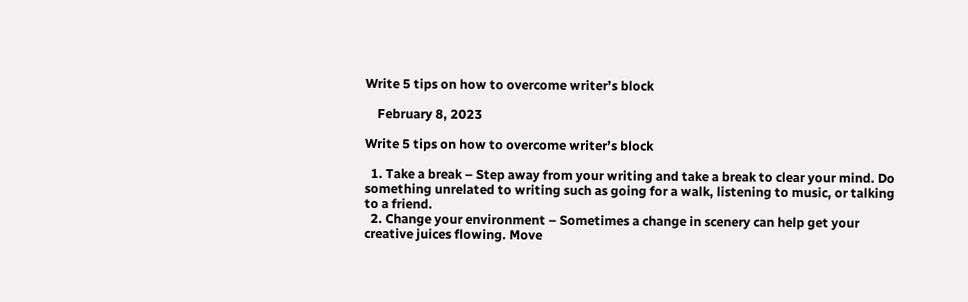Write 5 tips on how to overcome writer’s block

    February 8, 2023

Write 5 tips on how to overcome writer’s block

  1. Take a break – Step away from your writing and take a break to clear your mind. Do something unrelated to writing such as going for a walk, listening to music, or talking to a friend.
  2. Change your environment – Sometimes a change in scenery can help get your creative juices flowing. Move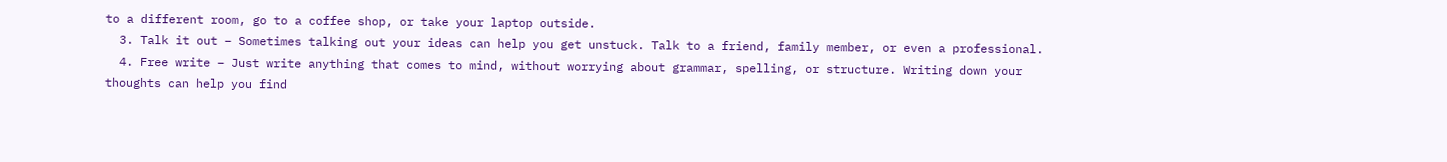to a different room, go to a coffee shop, or take your laptop outside.
  3. Talk it out – Sometimes talking out your ideas can help you get unstuck. Talk to a friend, family member, or even a professional.
  4. Free write – Just write anything that comes to mind, without worrying about grammar, spelling, or structure. Writing down your thoughts can help you find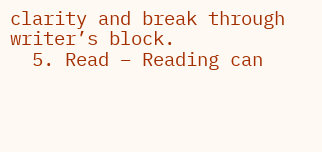clarity and break through writer’s block.
  5. Read – Reading can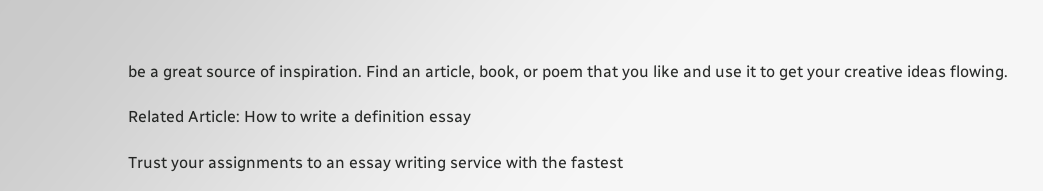be a great source of inspiration. Find an article, book, or poem that you like and use it to get your creative ideas flowing.

Related Article: How to write a definition essay

Trust your assignments to an essay writing service with the fastest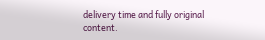delivery time and fully original content.